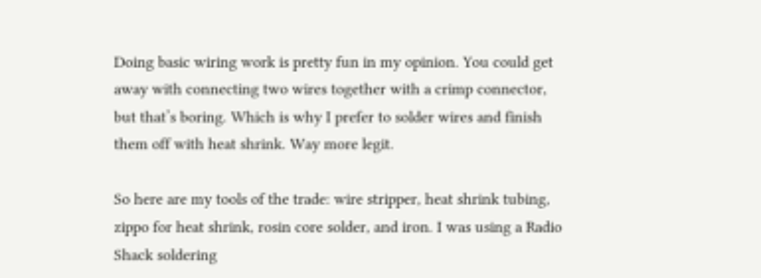Doing basic wiring work is pretty fun in my opinion. You could get away with connecting two wires together with a crimp connector, but that’s boring. Which is why I prefer to solder wires and finish them off with heat shrink. Way more legit.

So here are my tools of the trade: wire stripper, heat shrink tubing, zippo for heat shrink, rosin core solder, and iron. I was using a Radio Shack soldering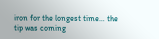iron for the longest time… the tip was coming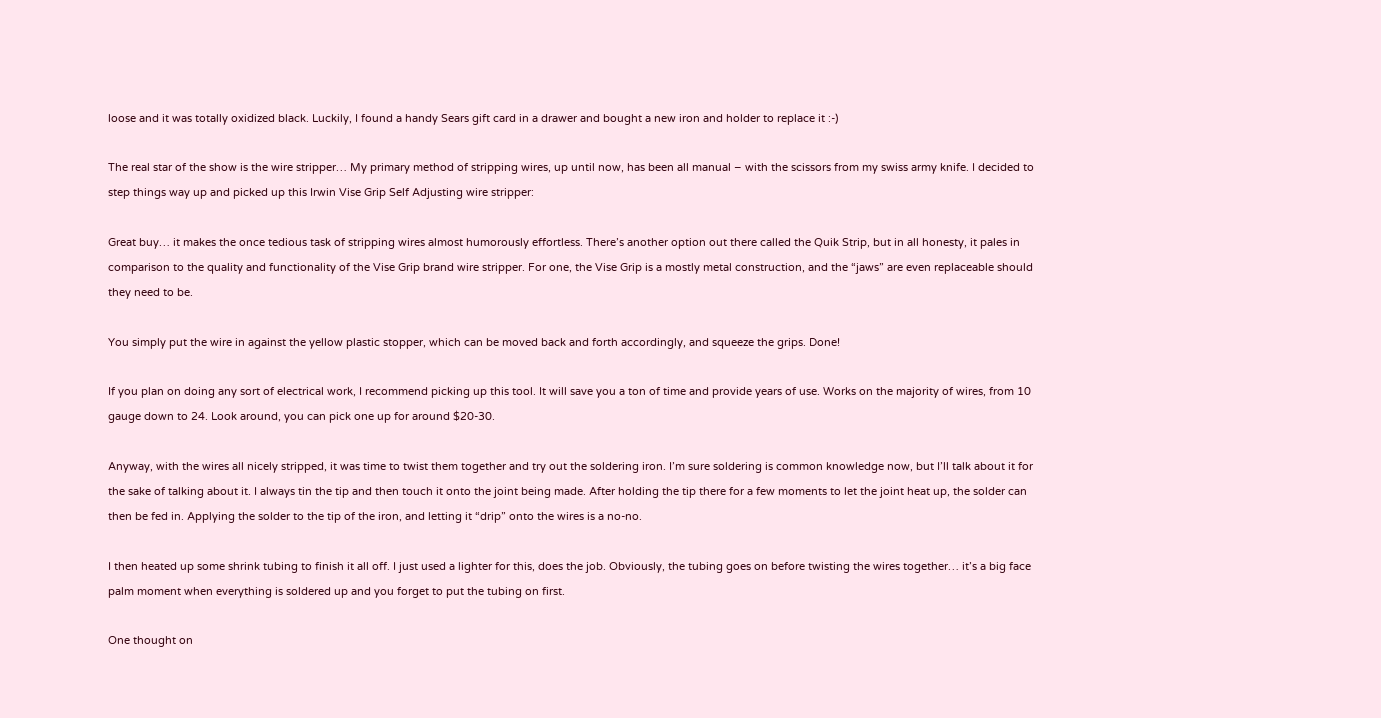loose and it was totally oxidized black. Luckily, I found a handy Sears gift card in a drawer and bought a new iron and holder to replace it :-)

The real star of the show is the wire stripper… My primary method of stripping wires, up until now, has been all manual – with the scissors from my swiss army knife. I decided to step things way up and picked up this Irwin Vise Grip Self Adjusting wire stripper:

Great buy… it makes the once tedious task of stripping wires almost humorously effortless. There’s another option out there called the Quik Strip, but in all honesty, it pales in comparison to the quality and functionality of the Vise Grip brand wire stripper. For one, the Vise Grip is a mostly metal construction, and the “jaws” are even replaceable should they need to be.

You simply put the wire in against the yellow plastic stopper, which can be moved back and forth accordingly, and squeeze the grips. Done!

If you plan on doing any sort of electrical work, I recommend picking up this tool. It will save you a ton of time and provide years of use. Works on the majority of wires, from 10 gauge down to 24. Look around, you can pick one up for around $20-30.

Anyway, with the wires all nicely stripped, it was time to twist them together and try out the soldering iron. I’m sure soldering is common knowledge now, but I’ll talk about it for the sake of talking about it. I always tin the tip and then touch it onto the joint being made. After holding the tip there for a few moments to let the joint heat up, the solder can then be fed in. Applying the solder to the tip of the iron, and letting it “drip” onto the wires is a no-no.

I then heated up some shrink tubing to finish it all off. I just used a lighter for this, does the job. Obviously, the tubing goes on before twisting the wires together… it’s a big face palm moment when everything is soldered up and you forget to put the tubing on first.

One thought on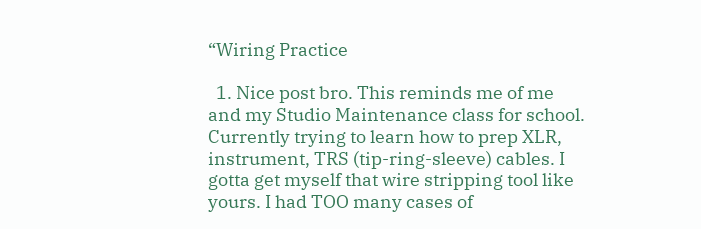“Wiring Practice

  1. Nice post bro. This reminds me of me and my Studio Maintenance class for school. Currently trying to learn how to prep XLR, instrument, TRS (tip-ring-sleeve) cables. I gotta get myself that wire stripping tool like yours. I had TOO many cases of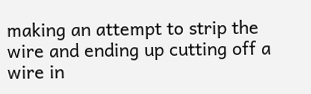making an attempt to strip the wire and ending up cutting off a wire in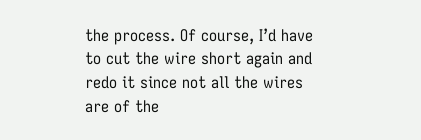the process. Of course, I’d have to cut the wire short again and redo it since not all the wires are of the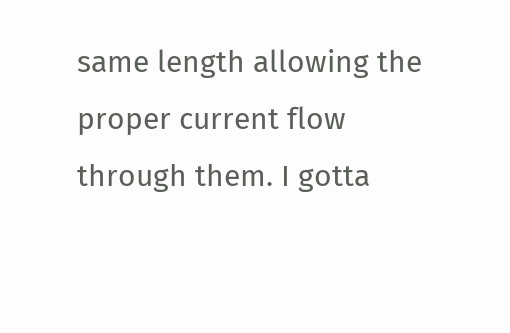same length allowing the proper current flow through them. I gotta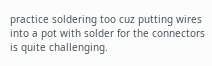practice soldering too cuz putting wires into a pot with solder for the connectors is quite challenging.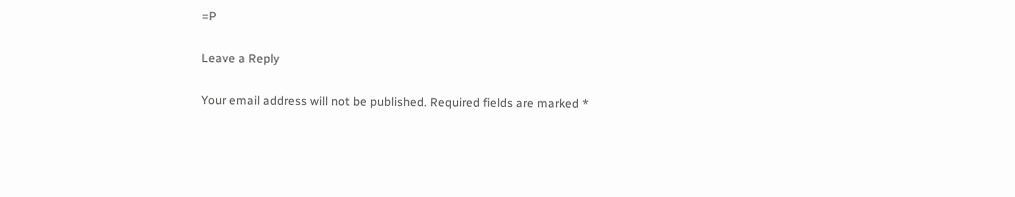=P

Leave a Reply

Your email address will not be published. Required fields are marked *